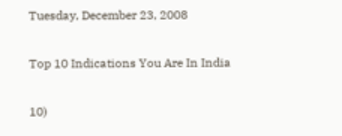Tuesday, December 23, 2008

Top 10 Indications You Are In India

10)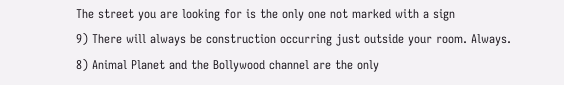The street you are looking for is the only one not marked with a sign
9) There will always be construction occurring just outside your room. Always.
8) Animal Planet and the Bollywood channel are the only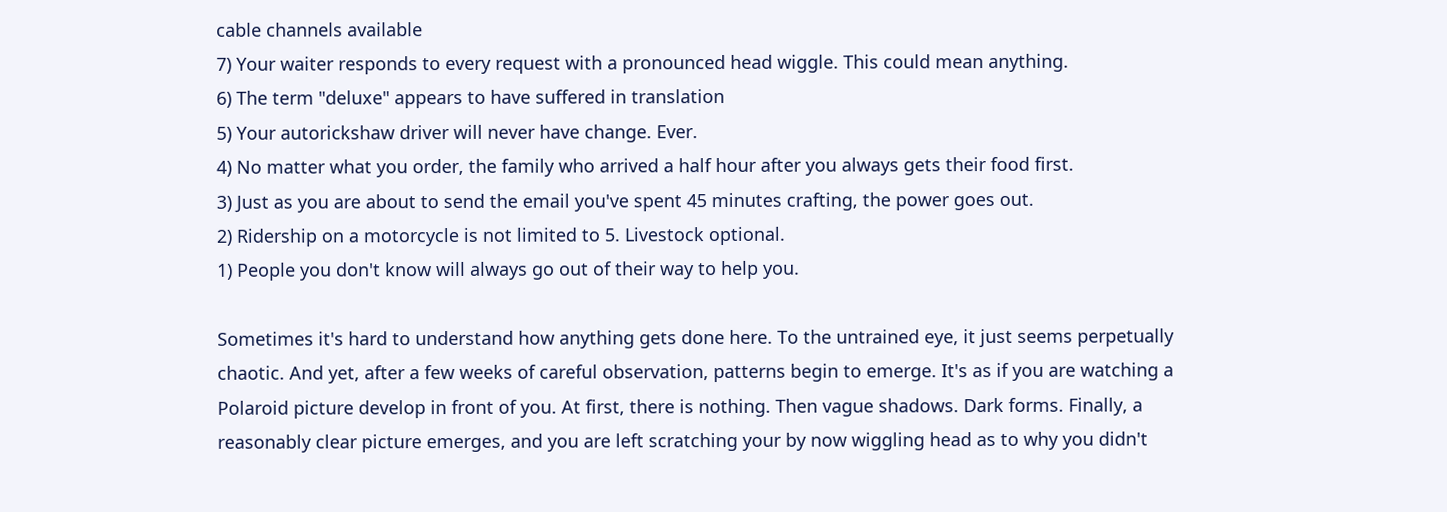cable channels available
7) Your waiter responds to every request with a pronounced head wiggle. This could mean anything.
6) The term "deluxe" appears to have suffered in translation
5) Your autorickshaw driver will never have change. Ever.
4) No matter what you order, the family who arrived a half hour after you always gets their food first.
3) Just as you are about to send the email you've spent 45 minutes crafting, the power goes out.
2) Ridership on a motorcycle is not limited to 5. Livestock optional.
1) People you don't know will always go out of their way to help you.

Sometimes it's hard to understand how anything gets done here. To the untrained eye, it just seems perpetually chaotic. And yet, after a few weeks of careful observation, patterns begin to emerge. It's as if you are watching a Polaroid picture develop in front of you. At first, there is nothing. Then vague shadows. Dark forms. Finally, a reasonably clear picture emerges, and you are left scratching your by now wiggling head as to why you didn't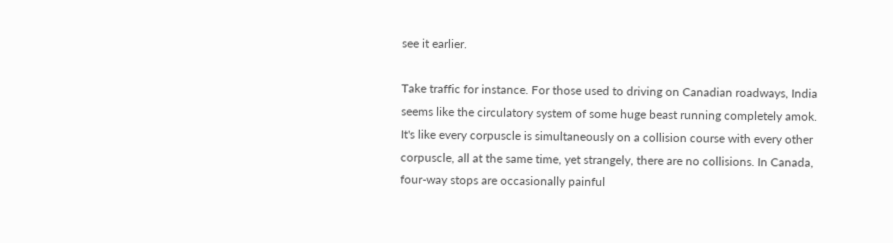see it earlier.

Take traffic for instance. For those used to driving on Canadian roadways, India seems like the circulatory system of some huge beast running completely amok. It's like every corpuscle is simultaneously on a collision course with every other corpuscle, all at the same time, yet strangely, there are no collisions. In Canada, four-way stops are occasionally painful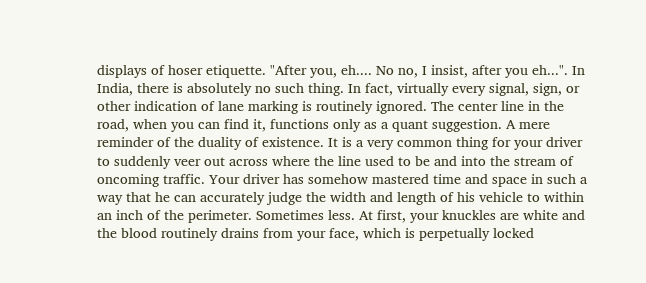displays of hoser etiquette. "After you, eh.... No no, I insist, after you eh...". In India, there is absolutely no such thing. In fact, virtually every signal, sign, or other indication of lane marking is routinely ignored. The center line in the road, when you can find it, functions only as a quant suggestion. A mere reminder of the duality of existence. It is a very common thing for your driver to suddenly veer out across where the line used to be and into the stream of oncoming traffic. Your driver has somehow mastered time and space in such a way that he can accurately judge the width and length of his vehicle to within an inch of the perimeter. Sometimes less. At first, your knuckles are white and the blood routinely drains from your face, which is perpetually locked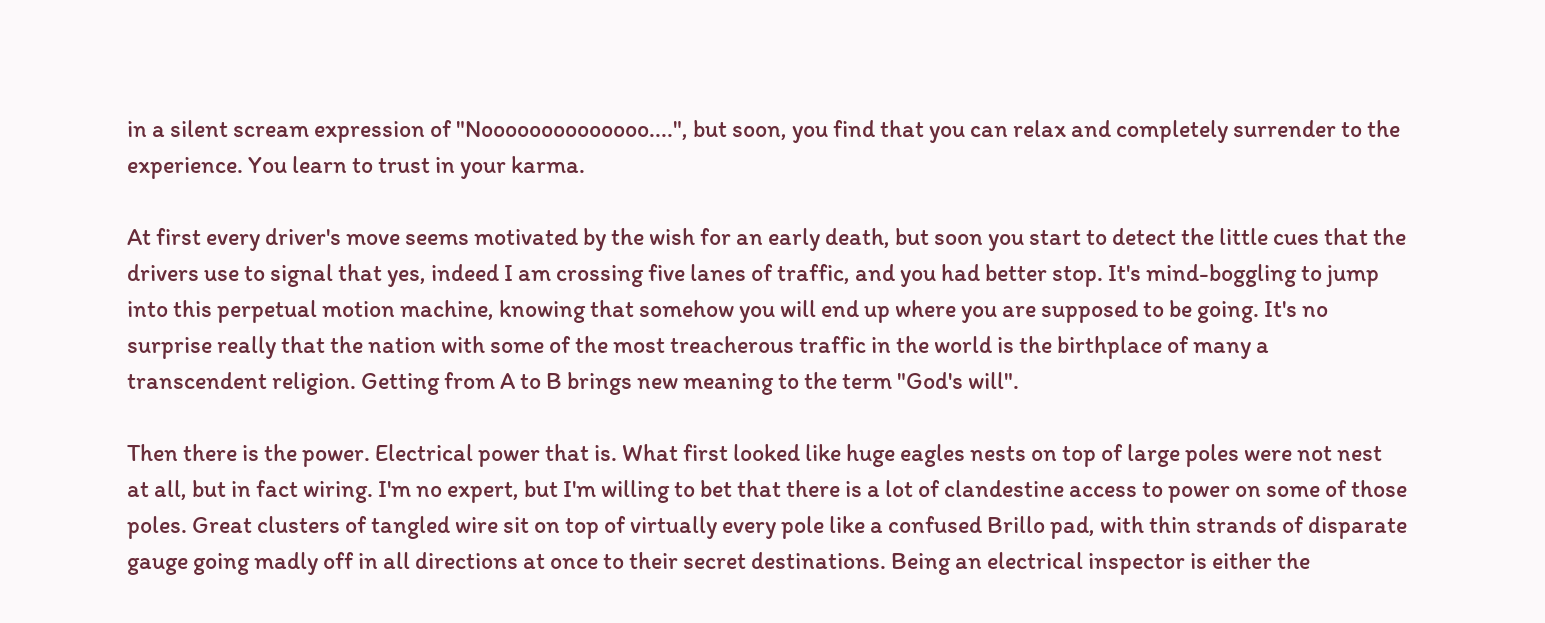in a silent scream expression of "Noooooooooooooo....", but soon, you find that you can relax and completely surrender to the experience. You learn to trust in your karma.

At first every driver's move seems motivated by the wish for an early death, but soon you start to detect the little cues that the drivers use to signal that yes, indeed I am crossing five lanes of traffic, and you had better stop. It's mind-boggling to jump into this perpetual motion machine, knowing that somehow you will end up where you are supposed to be going. It's no surprise really that the nation with some of the most treacherous traffic in the world is the birthplace of many a transcendent religion. Getting from A to B brings new meaning to the term "God's will".

Then there is the power. Electrical power that is. What first looked like huge eagles nests on top of large poles were not nest at all, but in fact wiring. I'm no expert, but I'm willing to bet that there is a lot of clandestine access to power on some of those poles. Great clusters of tangled wire sit on top of virtually every pole like a confused Brillo pad, with thin strands of disparate gauge going madly off in all directions at once to their secret destinations. Being an electrical inspector is either the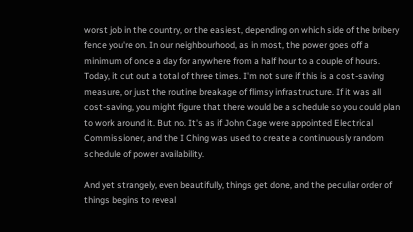worst job in the country, or the easiest, depending on which side of the bribery fence you're on. In our neighbourhood, as in most, the power goes off a minimum of once a day for anywhere from a half hour to a couple of hours. Today, it cut out a total of three times. I'm not sure if this is a cost-saving measure, or just the routine breakage of flimsy infrastructure. If it was all cost-saving, you might figure that there would be a schedule so you could plan to work around it. But no. It's as if John Cage were appointed Electrical Commissioner, and the I Ching was used to create a continuously random schedule of power availability.

And yet strangely, even beautifully, things get done, and the peculiar order of things begins to reveal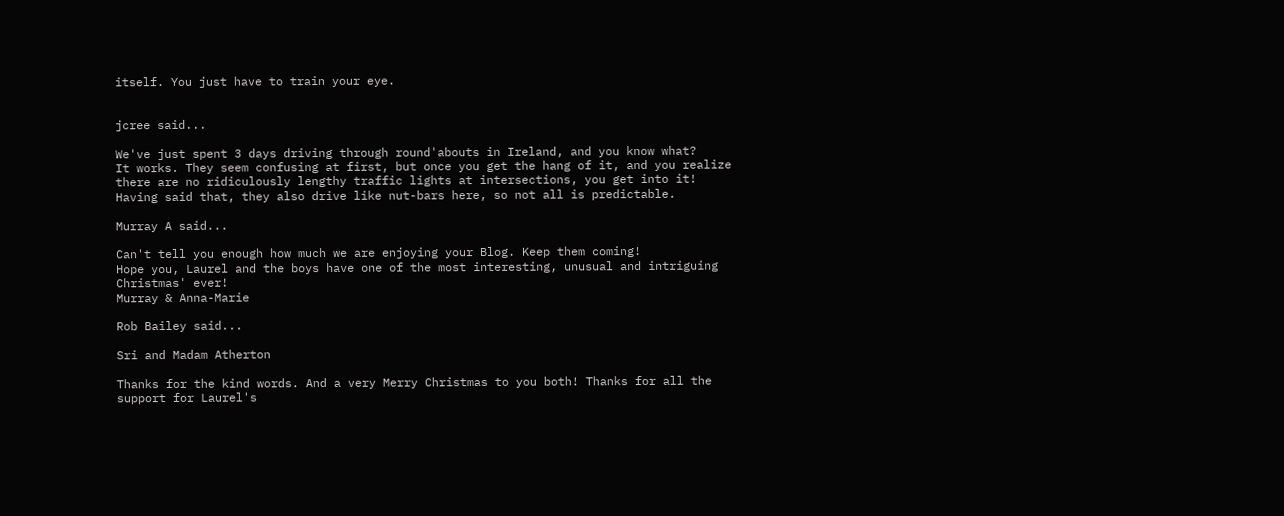itself. You just have to train your eye.


jcree said...

We've just spent 3 days driving through round'abouts in Ireland, and you know what?
It works. They seem confusing at first, but once you get the hang of it, and you realize there are no ridiculously lengthy traffic lights at intersections, you get into it! Having said that, they also drive like nut-bars here, so not all is predictable.

Murray A said...

Can't tell you enough how much we are enjoying your Blog. Keep them coming!
Hope you, Laurel and the boys have one of the most interesting, unusual and intriguing Christmas' ever!
Murray & Anna-Marie

Rob Bailey said...

Sri and Madam Atherton

Thanks for the kind words. And a very Merry Christmas to you both! Thanks for all the support for Laurel's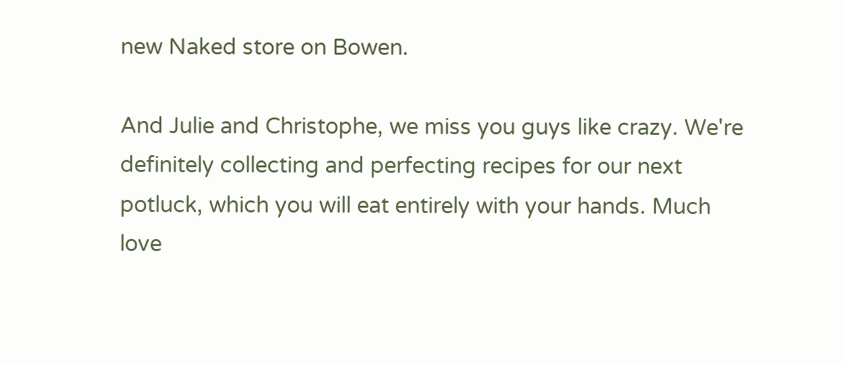new Naked store on Bowen.

And Julie and Christophe, we miss you guys like crazy. We're definitely collecting and perfecting recipes for our next potluck, which you will eat entirely with your hands. Much love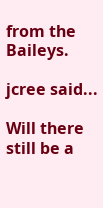from the Baileys.

jcree said...

Will there still be a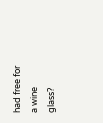had free for a wine glass?